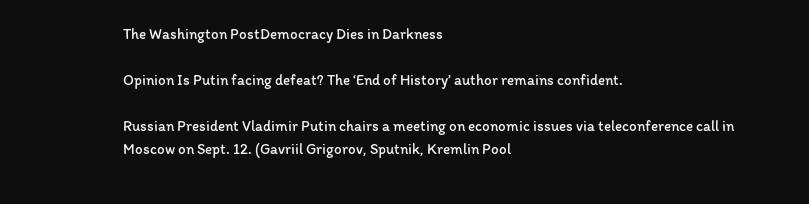The Washington PostDemocracy Dies in Darkness

Opinion Is Putin facing defeat? The ‘End of History’ author remains confident.

Russian President Vladimir Putin chairs a meeting on economic issues via teleconference call in Moscow on Sept. 12. (Gavriil Grigorov, Sputnik, Kremlin Pool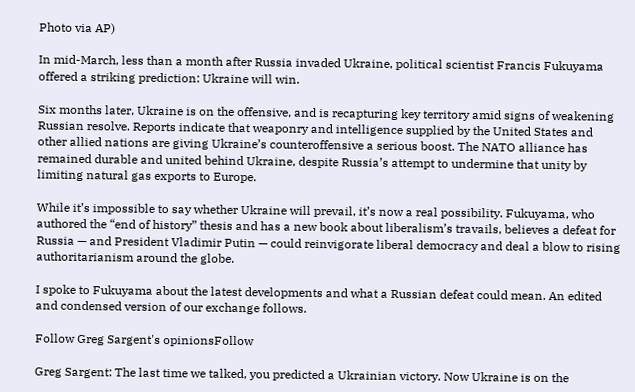Photo via AP)

In mid-March, less than a month after Russia invaded Ukraine, political scientist Francis Fukuyama offered a striking prediction: Ukraine will win.

Six months later, Ukraine is on the offensive, and is recapturing key territory amid signs of weakening Russian resolve. Reports indicate that weaponry and intelligence supplied by the United States and other allied nations are giving Ukraine’s counteroffensive a serious boost. The NATO alliance has remained durable and united behind Ukraine, despite Russia’s attempt to undermine that unity by limiting natural gas exports to Europe.

While it’s impossible to say whether Ukraine will prevail, it’s now a real possibility. Fukuyama, who authored the “end of history” thesis and has a new book about liberalism’s travails, believes a defeat for Russia — and President Vladimir Putin — could reinvigorate liberal democracy and deal a blow to rising authoritarianism around the globe.

I spoke to Fukuyama about the latest developments and what a Russian defeat could mean. An edited and condensed version of our exchange follows.

Follow Greg Sargent's opinionsFollow

Greg Sargent: The last time we talked, you predicted a Ukrainian victory. Now Ukraine is on the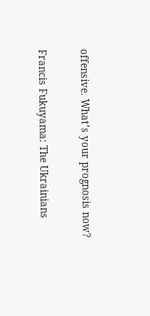offensive. What’s your prognosis now?

Francis Fukuyama: The Ukrainians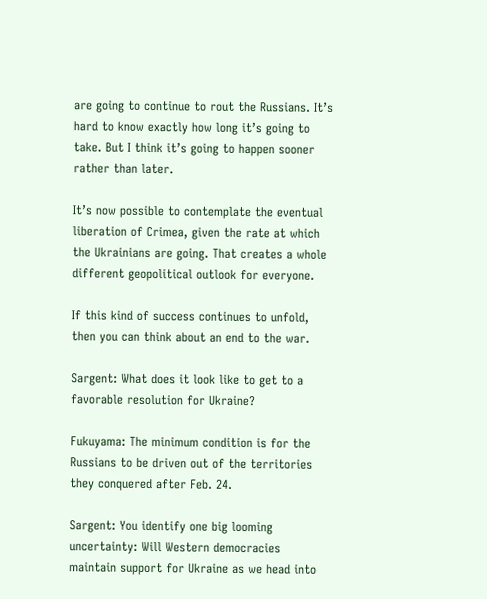are going to continue to rout the Russians. It’s hard to know exactly how long it’s going to take. But I think it’s going to happen sooner rather than later.

It’s now possible to contemplate the eventual liberation of Crimea, given the rate at which the Ukrainians are going. That creates a whole different geopolitical outlook for everyone.

If this kind of success continues to unfold, then you can think about an end to the war.

Sargent: What does it look like to get to a favorable resolution for Ukraine?

Fukuyama: The minimum condition is for the Russians to be driven out of the territories they conquered after Feb. 24.

Sargent: You identify one big looming uncertainty: Will Western democracies maintain support for Ukraine as we head into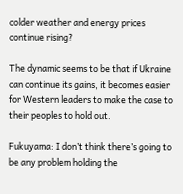colder weather and energy prices continue rising?

The dynamic seems to be that if Ukraine can continue its gains, it becomes easier for Western leaders to make the case to their peoples to hold out.

Fukuyama: I don’t think there’s going to be any problem holding the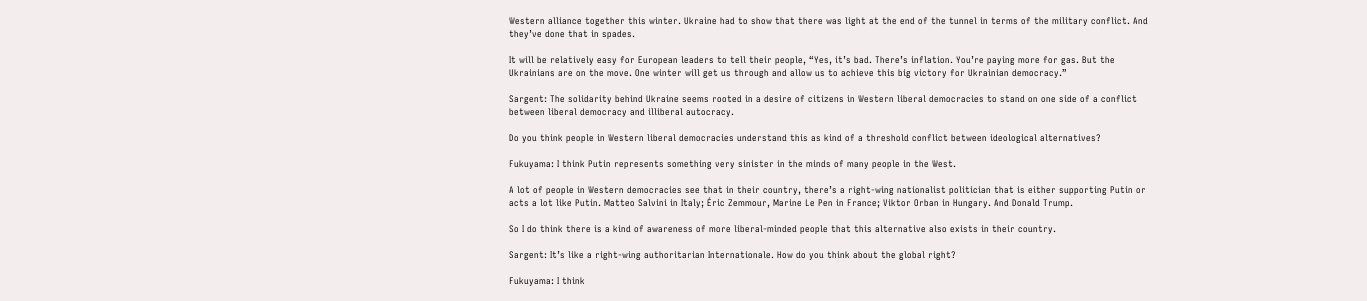Western alliance together this winter. Ukraine had to show that there was light at the end of the tunnel in terms of the military conflict. And they’ve done that in spades.

It will be relatively easy for European leaders to tell their people, “Yes, it’s bad. There’s inflation. You’re paying more for gas. But the Ukrainians are on the move. One winter will get us through and allow us to achieve this big victory for Ukrainian democracy.”

Sargent: The solidarity behind Ukraine seems rooted in a desire of citizens in Western liberal democracies to stand on one side of a conflict between liberal democracy and illiberal autocracy.

Do you think people in Western liberal democracies understand this as kind of a threshold conflict between ideological alternatives?

Fukuyama: I think Putin represents something very sinister in the minds of many people in the West.

A lot of people in Western democracies see that in their country, there’s a right-wing nationalist politician that is either supporting Putin or acts a lot like Putin. Matteo Salvini in Italy; Éric Zemmour, Marine Le Pen in France; Viktor Orban in Hungary. And Donald Trump.

So I do think there is a kind of awareness of more liberal-minded people that this alternative also exists in their country.

Sargent: It’s like a right-wing authoritarian Internationale. How do you think about the global right?

Fukuyama: I think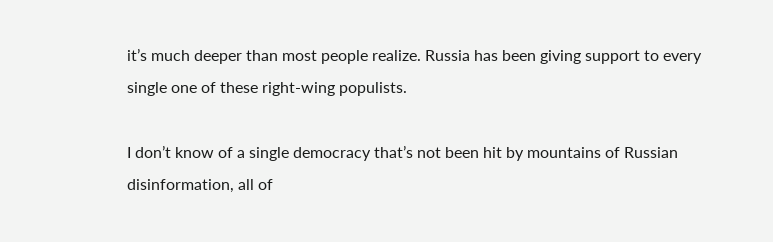it’s much deeper than most people realize. Russia has been giving support to every single one of these right-wing populists.

I don’t know of a single democracy that’s not been hit by mountains of Russian disinformation, all of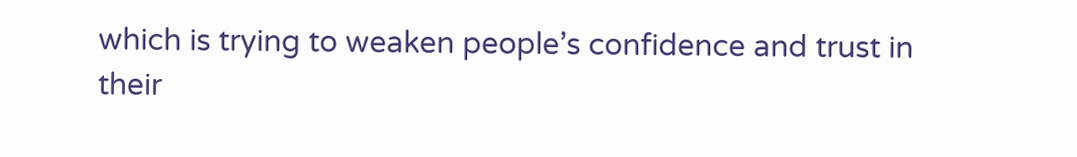which is trying to weaken people’s confidence and trust in their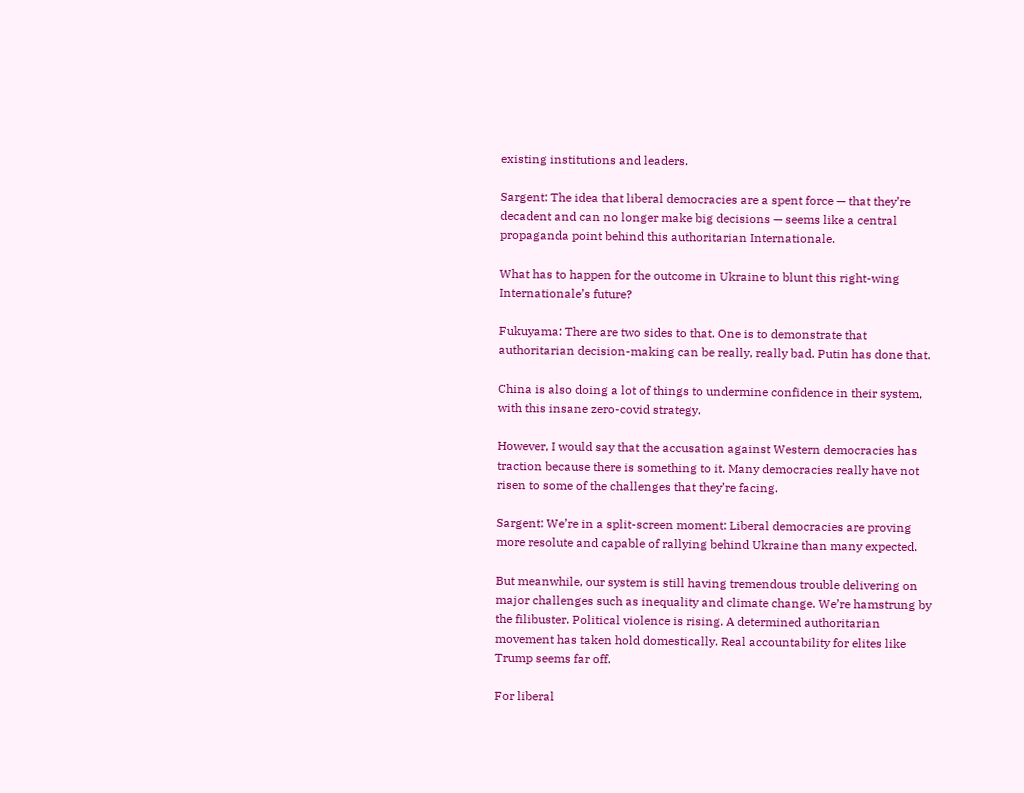existing institutions and leaders.

Sargent: The idea that liberal democracies are a spent force — that they’re decadent and can no longer make big decisions — seems like a central propaganda point behind this authoritarian Internationale.

What has to happen for the outcome in Ukraine to blunt this right-wing Internationale’s future?

Fukuyama: There are two sides to that. One is to demonstrate that authoritarian decision-making can be really, really bad. Putin has done that.

China is also doing a lot of things to undermine confidence in their system, with this insane zero-covid strategy.

However, I would say that the accusation against Western democracies has traction because there is something to it. Many democracies really have not risen to some of the challenges that they’re facing.

Sargent: We’re in a split-screen moment: Liberal democracies are proving more resolute and capable of rallying behind Ukraine than many expected.

But meanwhile, our system is still having tremendous trouble delivering on major challenges such as inequality and climate change. We’re hamstrung by the filibuster. Political violence is rising. A determined authoritarian movement has taken hold domestically. Real accountability for elites like Trump seems far off.

For liberal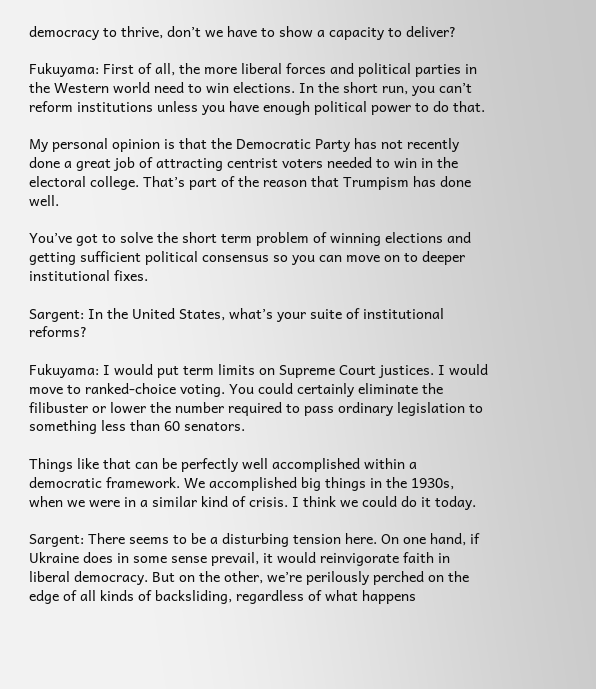democracy to thrive, don’t we have to show a capacity to deliver?

Fukuyama: First of all, the more liberal forces and political parties in the Western world need to win elections. In the short run, you can’t reform institutions unless you have enough political power to do that.

My personal opinion is that the Democratic Party has not recently done a great job of attracting centrist voters needed to win in the electoral college. That’s part of the reason that Trumpism has done well.

You’ve got to solve the short term problem of winning elections and getting sufficient political consensus so you can move on to deeper institutional fixes.

Sargent: In the United States, what’s your suite of institutional reforms?

Fukuyama: I would put term limits on Supreme Court justices. I would move to ranked-choice voting. You could certainly eliminate the filibuster or lower the number required to pass ordinary legislation to something less than 60 senators.

Things like that can be perfectly well accomplished within a democratic framework. We accomplished big things in the 1930s, when we were in a similar kind of crisis. I think we could do it today.

Sargent: There seems to be a disturbing tension here. On one hand, if Ukraine does in some sense prevail, it would reinvigorate faith in liberal democracy. But on the other, we’re perilously perched on the edge of all kinds of backsliding, regardless of what happens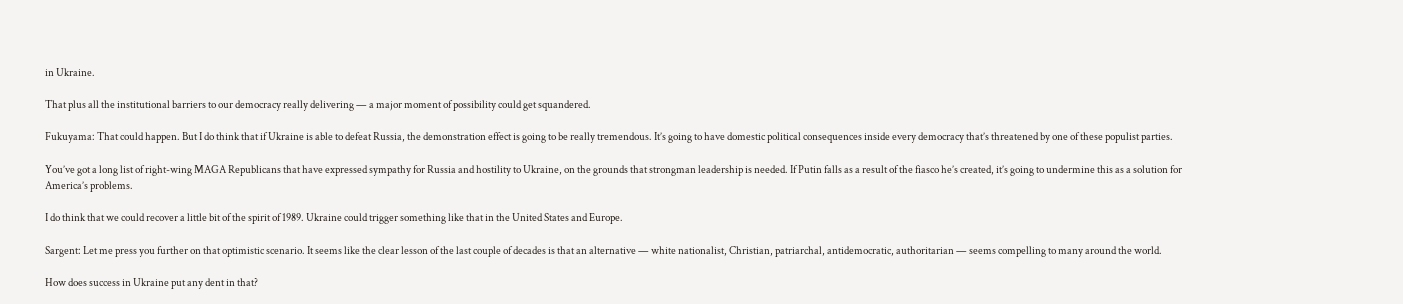in Ukraine.

That plus all the institutional barriers to our democracy really delivering — a major moment of possibility could get squandered.

Fukuyama: That could happen. But I do think that if Ukraine is able to defeat Russia, the demonstration effect is going to be really tremendous. It’s going to have domestic political consequences inside every democracy that’s threatened by one of these populist parties.

You’ve got a long list of right-wing MAGA Republicans that have expressed sympathy for Russia and hostility to Ukraine, on the grounds that strongman leadership is needed. If Putin falls as a result of the fiasco he’s created, it’s going to undermine this as a solution for America’s problems.

I do think that we could recover a little bit of the spirit of 1989. Ukraine could trigger something like that in the United States and Europe.

Sargent: Let me press you further on that optimistic scenario. It seems like the clear lesson of the last couple of decades is that an alternative — white nationalist, Christian, patriarchal, antidemocratic, authoritarian — seems compelling to many around the world.

How does success in Ukraine put any dent in that?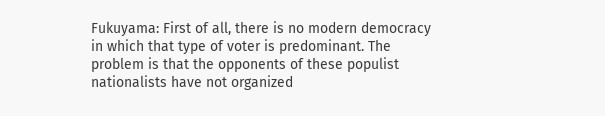Fukuyama: First of all, there is no modern democracy in which that type of voter is predominant. The problem is that the opponents of these populist nationalists have not organized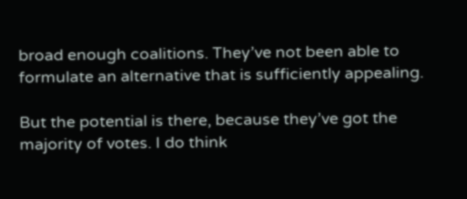broad enough coalitions. They’ve not been able to formulate an alternative that is sufficiently appealing.

But the potential is there, because they’ve got the majority of votes. I do think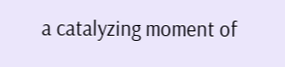a catalyzing moment of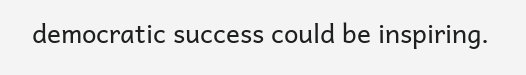democratic success could be inspiring.